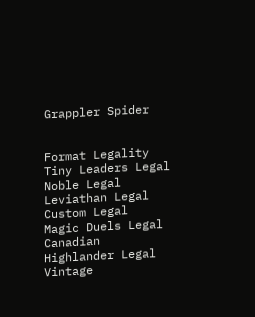Grappler Spider


Format Legality
Tiny Leaders Legal
Noble Legal
Leviathan Legal
Custom Legal
Magic Duels Legal
Canadian Highlander Legal
Vintage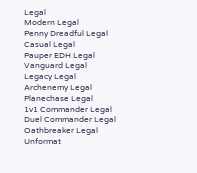Legal
Modern Legal
Penny Dreadful Legal
Casual Legal
Pauper EDH Legal
Vanguard Legal
Legacy Legal
Archenemy Legal
Planechase Legal
1v1 Commander Legal
Duel Commander Legal
Oathbreaker Legal
Unformat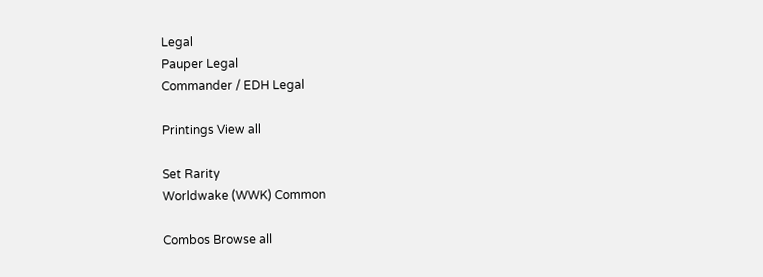Legal
Pauper Legal
Commander / EDH Legal

Printings View all

Set Rarity
Worldwake (WWK) Common

Combos Browse all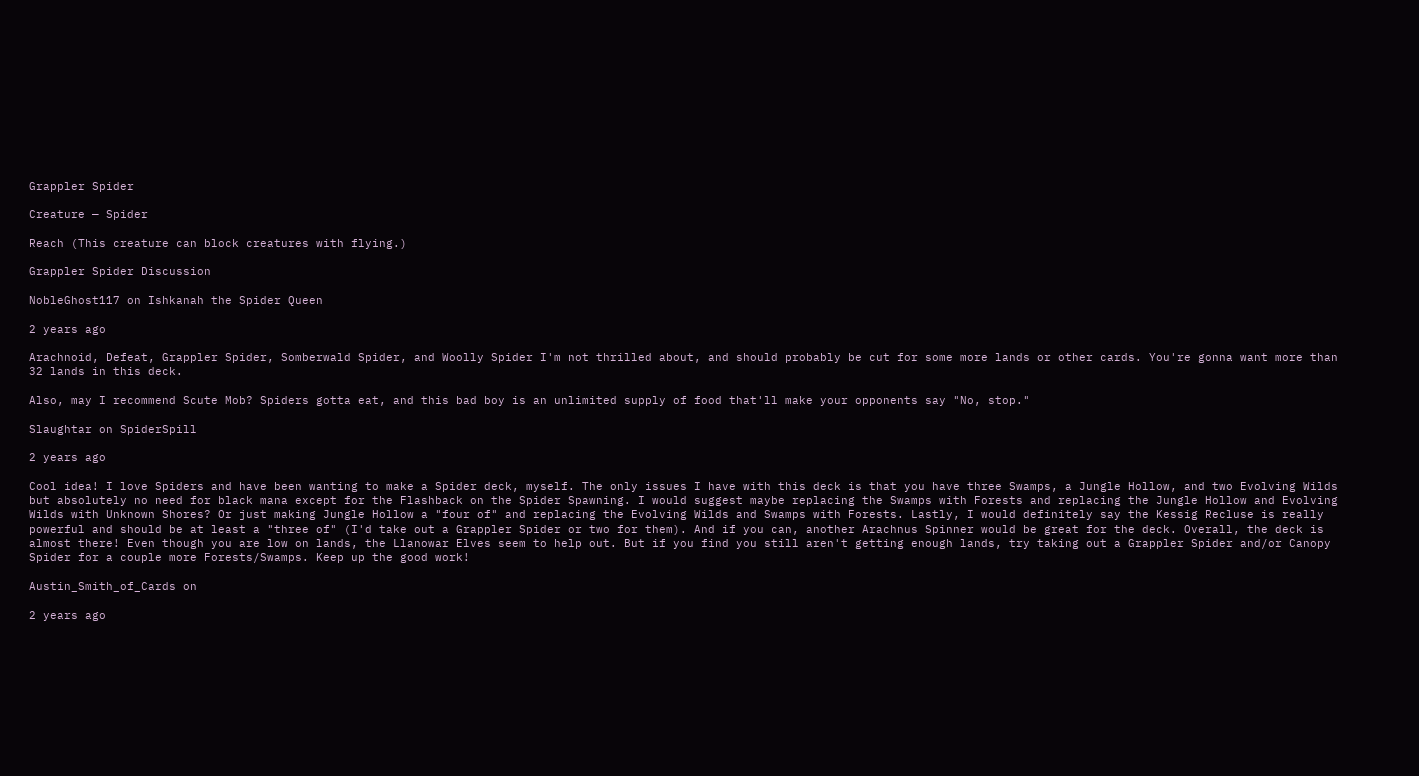Grappler Spider

Creature — Spider

Reach (This creature can block creatures with flying.)

Grappler Spider Discussion

NobleGhost117 on Ishkanah the Spider Queen

2 years ago

Arachnoid, Defeat, Grappler Spider, Somberwald Spider, and Woolly Spider I'm not thrilled about, and should probably be cut for some more lands or other cards. You're gonna want more than 32 lands in this deck.

Also, may I recommend Scute Mob? Spiders gotta eat, and this bad boy is an unlimited supply of food that'll make your opponents say "No, stop."

Slaughtar on SpiderSpill

2 years ago

Cool idea! I love Spiders and have been wanting to make a Spider deck, myself. The only issues I have with this deck is that you have three Swamps, a Jungle Hollow, and two Evolving Wilds but absolutely no need for black mana except for the Flashback on the Spider Spawning. I would suggest maybe replacing the Swamps with Forests and replacing the Jungle Hollow and Evolving Wilds with Unknown Shores? Or just making Jungle Hollow a "four of" and replacing the Evolving Wilds and Swamps with Forests. Lastly, I would definitely say the Kessig Recluse is really powerful and should be at least a "three of" (I'd take out a Grappler Spider or two for them). And if you can, another Arachnus Spinner would be great for the deck. Overall, the deck is almost there! Even though you are low on lands, the Llanowar Elves seem to help out. But if you find you still aren't getting enough lands, try taking out a Grappler Spider and/or Canopy Spider for a couple more Forests/Swamps. Keep up the good work!

Austin_Smith_of_Cards on

2 years ago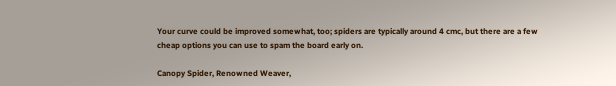Your curve could be improved somewhat, too; spiders are typically around 4 cmc, but there are a few cheap options you can use to spam the board early on.

Canopy Spider, Renowned Weaver,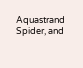Aquastrand Spider, and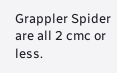Grappler Spider are all 2 cmc or less.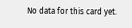No data for this card yet.